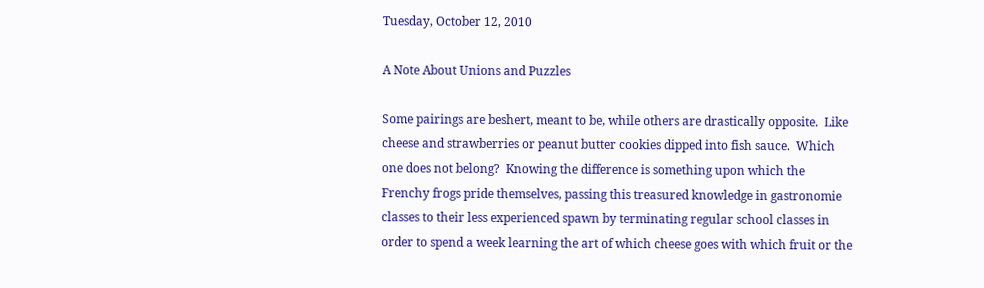Tuesday, October 12, 2010

A Note About Unions and Puzzles

Some pairings are beshert, meant to be, while others are drastically opposite.  Like cheese and strawberries or peanut butter cookies dipped into fish sauce.  Which one does not belong?  Knowing the difference is something upon which the Frenchy frogs pride themselves, passing this treasured knowledge in gastronomie classes to their less experienced spawn by terminating regular school classes in order to spend a week learning the art of which cheese goes with which fruit or the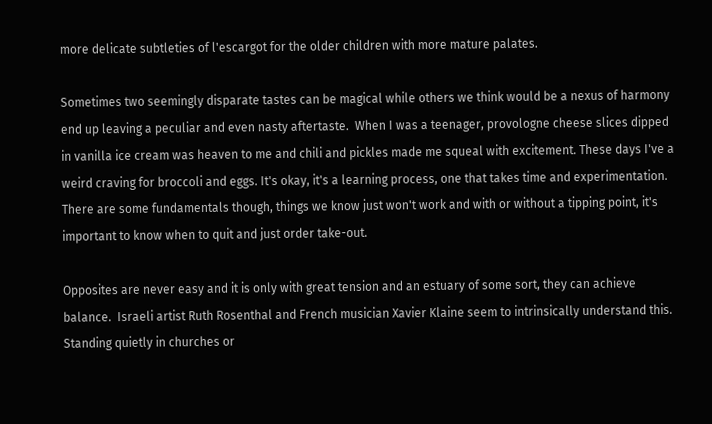more delicate subtleties of l'escargot for the older children with more mature palates.

Sometimes two seemingly disparate tastes can be magical while others we think would be a nexus of harmony end up leaving a peculiar and even nasty aftertaste.  When I was a teenager, provologne cheese slices dipped in vanilla ice cream was heaven to me and chili and pickles made me squeal with excitement. These days I've a weird craving for broccoli and eggs. It's okay, it's a learning process, one that takes time and experimentation.  There are some fundamentals though, things we know just won't work and with or without a tipping point, it's important to know when to quit and just order take-out.

Opposites are never easy and it is only with great tension and an estuary of some sort, they can achieve balance.  Israeli artist Ruth Rosenthal and French musician Xavier Klaine seem to intrinsically understand this.  Standing quietly in churches or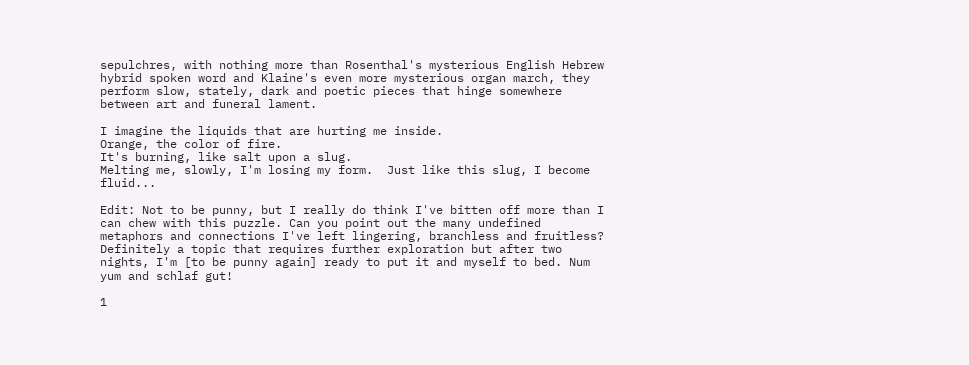sepulchres, with nothing more than Rosenthal's mysterious English Hebrew hybrid spoken word and Klaine's even more mysterious organ march, they perform slow, stately, dark and poetic pieces that hinge somewhere between art and funeral lament.

I imagine the liquids that are hurting me inside.
Orange, the color of fire.
It's burning, like salt upon a slug.
Melting me, slowly, I'm losing my form.  Just like this slug, I become fluid...

Edit: Not to be punny, but I really do think I've bitten off more than I can chew with this puzzle. Can you point out the many undefined metaphors and connections I've left lingering, branchless and fruitless? Definitely a topic that requires further exploration but after two nights, I'm [to be punny again] ready to put it and myself to bed. Num yum and schlaf gut!

1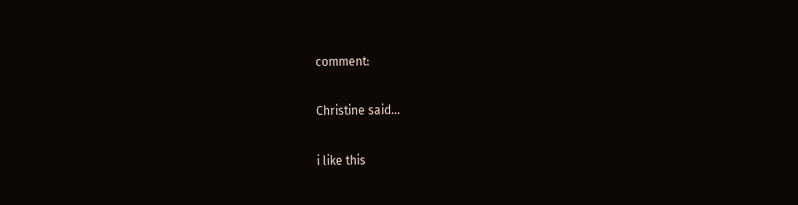comment:

Christine said...

i like this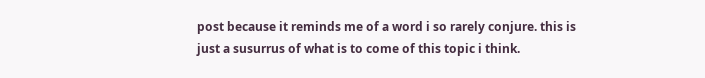post because it reminds me of a word i so rarely conjure. this is just a susurrus of what is to come of this topic i think.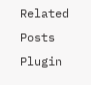Related Posts Plugin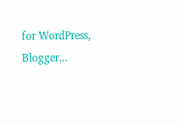for WordPress, Blogger...